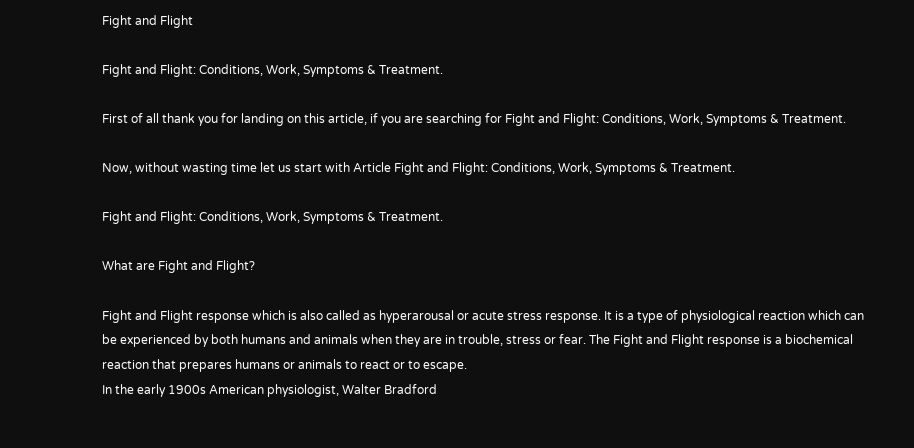Fight and Flight

Fight and Flight: Conditions, Work, Symptoms & Treatment.

First of all thank you for landing on this article, if you are searching for Fight and Flight: Conditions, Work, Symptoms & Treatment.

Now, without wasting time let us start with Article Fight and Flight: Conditions, Work, Symptoms & Treatment.

Fight and Flight: Conditions, Work, Symptoms & Treatment.

What are Fight and Flight?

Fight and Flight response which is also called as hyperarousal or acute stress response. It is a type of physiological reaction which can be experienced by both humans and animals when they are in trouble, stress or fear. The Fight and Flight response is a biochemical reaction that prepares humans or animals to react or to escape.
In the early 1900s American physiologist, Walter Bradford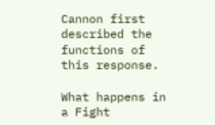Cannon first described the functions of this response.

What happens in a Fight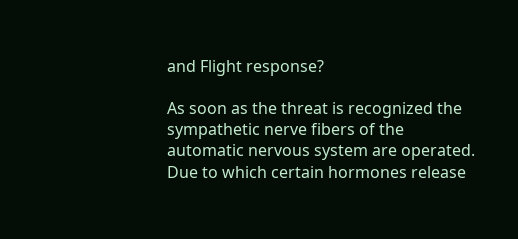and Flight response?

As soon as the threat is recognized the sympathetic nerve fibers of the automatic nervous system are operated. Due to which certain hormones release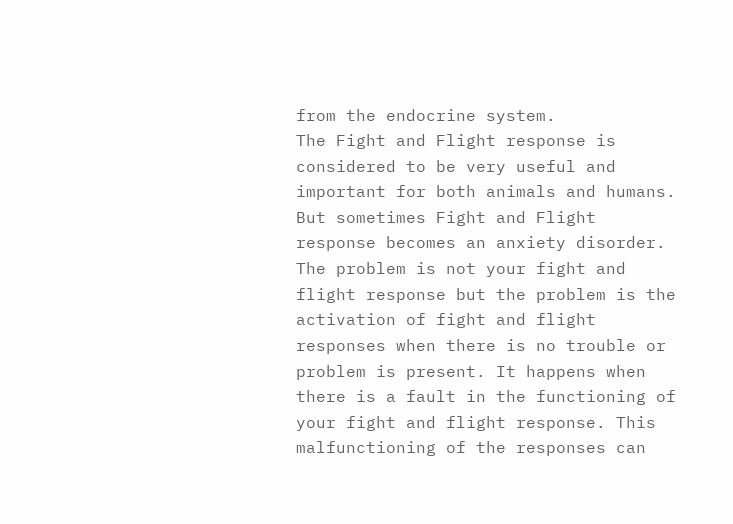from the endocrine system.
The Fight and Flight response is considered to be very useful and important for both animals and humans. But sometimes Fight and Flight response becomes an anxiety disorder. The problem is not your fight and flight response but the problem is the activation of fight and flight responses when there is no trouble or problem is present. It happens when there is a fault in the functioning of your fight and flight response. This malfunctioning of the responses can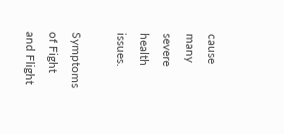cause many severe health issues.

Symptoms of Fight and Flight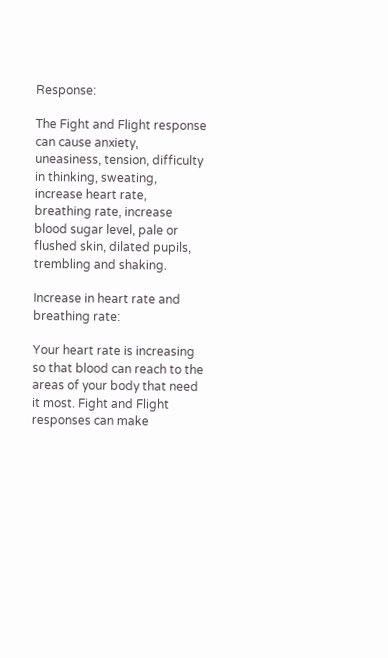Response:

The Fight and Flight response can cause anxiety, uneasiness, tension, difficulty in thinking, sweating, increase heart rate, breathing rate, increase blood sugar level, pale or flushed skin, dilated pupils, trembling and shaking.

Increase in heart rate and breathing rate:

Your heart rate is increasing so that blood can reach to the areas of your body that need it most. Fight and Flight responses can make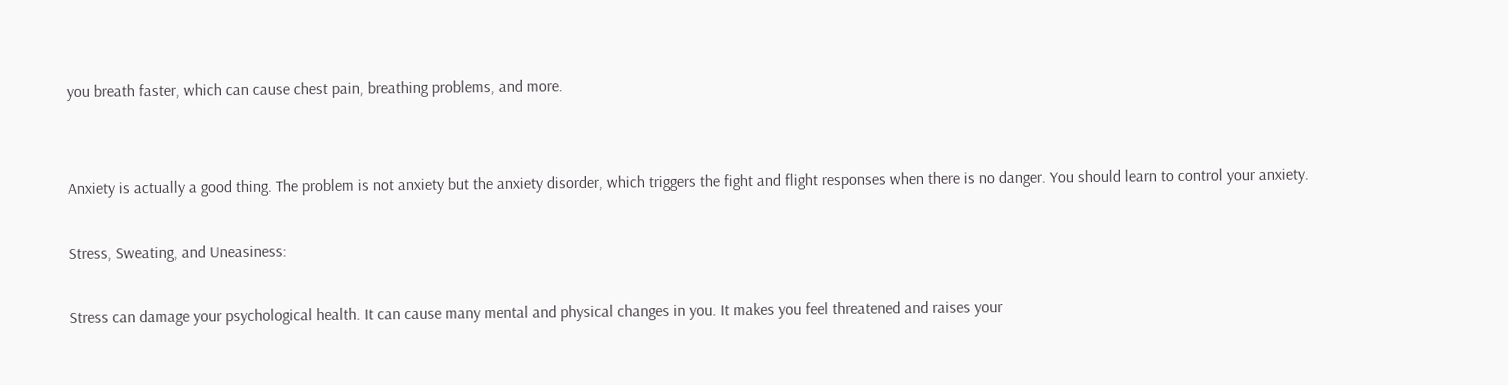you breath faster, which can cause chest pain, breathing problems, and more.


Anxiety is actually a good thing. The problem is not anxiety but the anxiety disorder, which triggers the fight and flight responses when there is no danger. You should learn to control your anxiety.

Stress, Sweating, and Uneasiness:

Stress can damage your psychological health. It can cause many mental and physical changes in you. It makes you feel threatened and raises your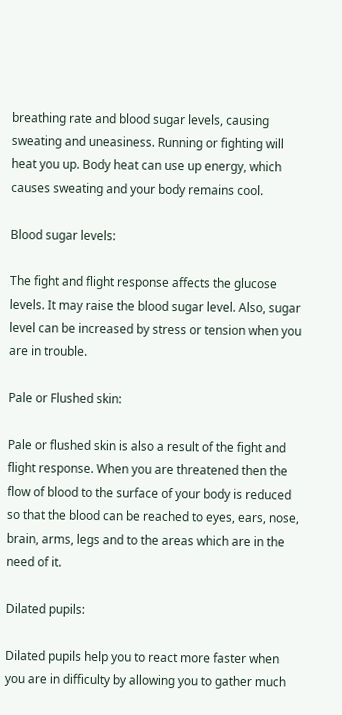breathing rate and blood sugar levels, causing sweating and uneasiness. Running or fighting will heat you up. Body heat can use up energy, which causes sweating and your body remains cool.

Blood sugar levels:

The fight and flight response affects the glucose levels. It may raise the blood sugar level. Also, sugar level can be increased by stress or tension when you are in trouble.

Pale or Flushed skin:

Pale or flushed skin is also a result of the fight and flight response. When you are threatened then the flow of blood to the surface of your body is reduced so that the blood can be reached to eyes, ears, nose, brain, arms, legs and to the areas which are in the need of it.

Dilated pupils:

Dilated pupils help you to react more faster when you are in difficulty by allowing you to gather much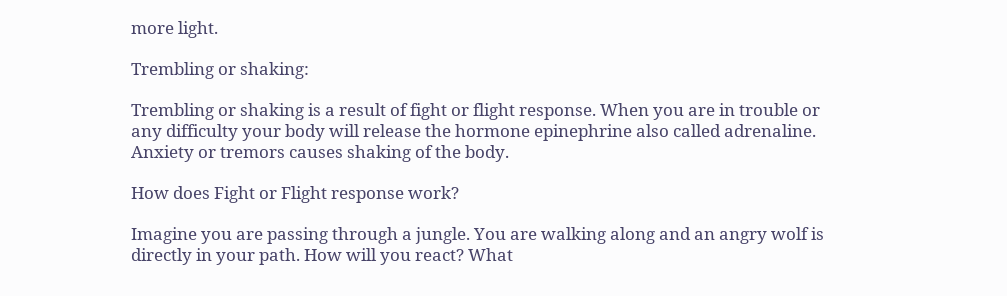more light.

Trembling or shaking:

Trembling or shaking is a result of fight or flight response. When you are in trouble or any difficulty your body will release the hormone epinephrine also called adrenaline. Anxiety or tremors causes shaking of the body.

How does Fight or Flight response work?

Imagine you are passing through a jungle. You are walking along and an angry wolf is directly in your path. How will you react? What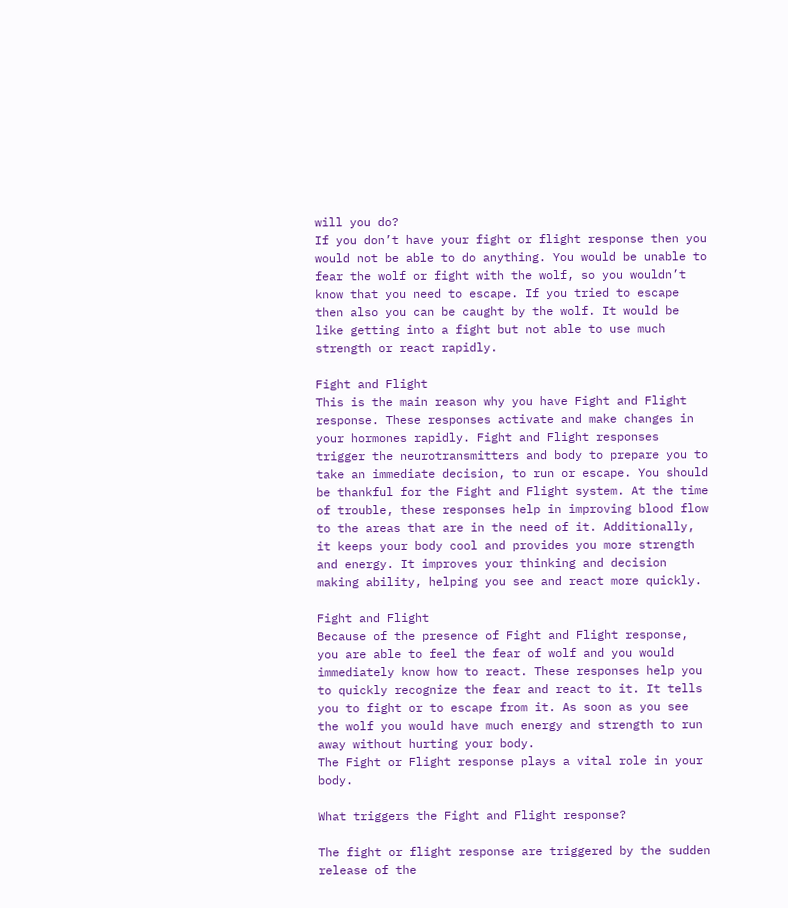will you do?
If you don’t have your fight or flight response then you would not be able to do anything. You would be unable to fear the wolf or fight with the wolf, so you wouldn’t know that you need to escape. If you tried to escape then also you can be caught by the wolf. It would be like getting into a fight but not able to use much strength or react rapidly.

Fight and Flight
This is the main reason why you have Fight and Flight response. These responses activate and make changes in your hormones rapidly. Fight and Flight responses trigger the neurotransmitters and body to prepare you to take an immediate decision, to run or escape. You should be thankful for the Fight and Flight system. At the time of trouble, these responses help in improving blood flow to the areas that are in the need of it. Additionally, it keeps your body cool and provides you more strength and energy. It improves your thinking and decision making ability, helping you see and react more quickly.

Fight and Flight
Because of the presence of Fight and Flight response, you are able to feel the fear of wolf and you would immediately know how to react. These responses help you to quickly recognize the fear and react to it. It tells you to fight or to escape from it. As soon as you see the wolf you would have much energy and strength to run away without hurting your body.
The Fight or Flight response plays a vital role in your body.

What triggers the Fight and Flight response?

The fight or flight response are triggered by the sudden release of the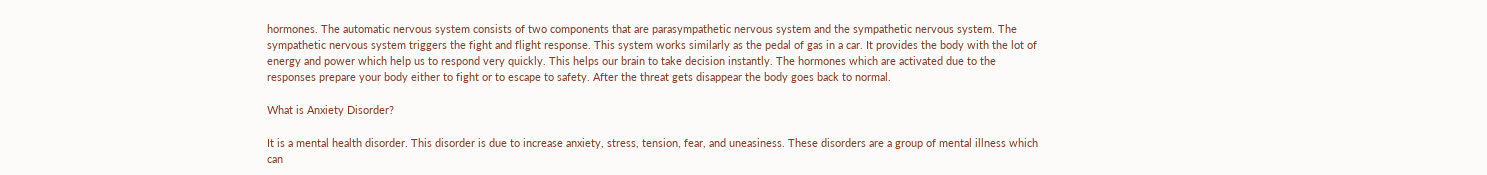hormones. The automatic nervous system consists of two components that are parasympathetic nervous system and the sympathetic nervous system. The sympathetic nervous system triggers the fight and flight response. This system works similarly as the pedal of gas in a car. It provides the body with the lot of energy and power which help us to respond very quickly. This helps our brain to take decision instantly. The hormones which are activated due to the responses prepare your body either to fight or to escape to safety. After the threat gets disappear the body goes back to normal.

What is Anxiety Disorder?

It is a mental health disorder. This disorder is due to increase anxiety, stress, tension, fear, and uneasiness. These disorders are a group of mental illness which can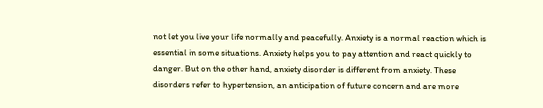not let you live your life normally and peacefully. Anxiety is a normal reaction which is essential in some situations. Anxiety helps you to pay attention and react quickly to danger. But on the other hand, anxiety disorder is different from anxiety. These disorders refer to hypertension, an anticipation of future concern and are more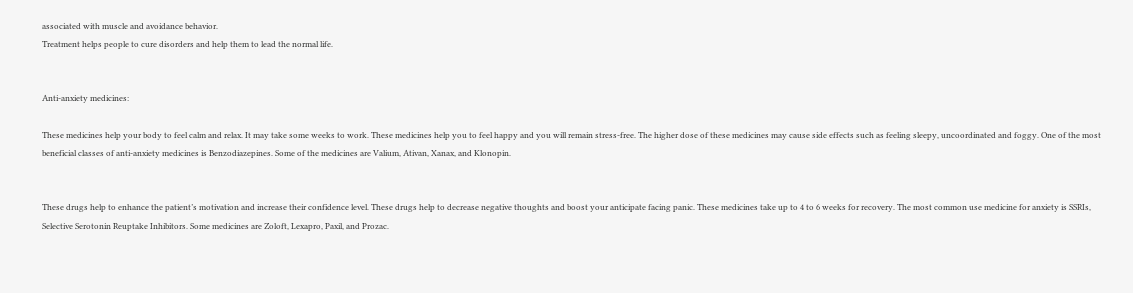associated with muscle and avoidance behavior.
Treatment helps people to cure disorders and help them to lead the normal life.


Anti-anxiety medicines:

These medicines help your body to feel calm and relax. It may take some weeks to work. These medicines help you to feel happy and you will remain stress-free. The higher dose of these medicines may cause side effects such as feeling sleepy, uncoordinated and foggy. One of the most beneficial classes of anti-anxiety medicines is Benzodiazepines. Some of the medicines are Valium, Ativan, Xanax, and Klonopin.


These drugs help to enhance the patient’s motivation and increase their confidence level. These drugs help to decrease negative thoughts and boost your anticipate facing panic. These medicines take up to 4 to 6 weeks for recovery. The most common use medicine for anxiety is SSRIs, Selective Serotonin Reuptake Inhibitors. Some medicines are Zoloft, Lexapro, Paxil, and Prozac.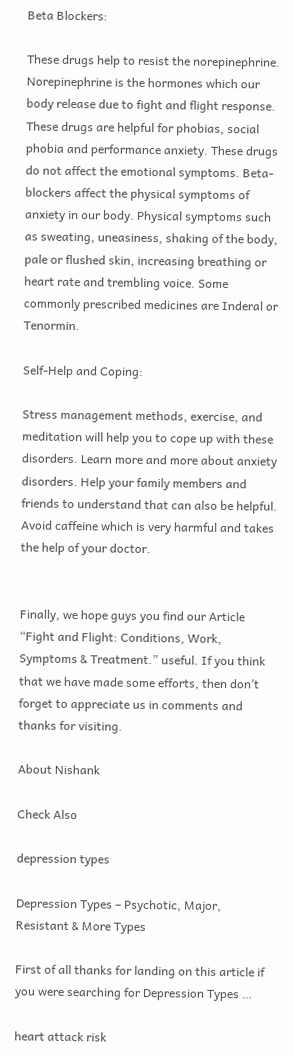Beta Blockers:

These drugs help to resist the norepinephrine. Norepinephrine is the hormones which our body release due to fight and flight response. These drugs are helpful for phobias, social phobia and performance anxiety. These drugs do not affect the emotional symptoms. Beta-blockers affect the physical symptoms of anxiety in our body. Physical symptoms such as sweating, uneasiness, shaking of the body, pale or flushed skin, increasing breathing or heart rate and trembling voice. Some commonly prescribed medicines are Inderal or Tenormin.

Self-Help and Coping:

Stress management methods, exercise, and meditation will help you to cope up with these disorders. Learn more and more about anxiety disorders. Help your family members and friends to understand that can also be helpful. Avoid caffeine which is very harmful and takes the help of your doctor.


Finally, we hope guys you find our Article  “Fight and Flight: Conditions, Work, Symptoms & Treatment.” useful. If you think that we have made some efforts, then don’t forget to appreciate us in comments and thanks for visiting.

About Nishank

Check Also

depression types

Depression Types – Psychotic, Major, Resistant & More Types

First of all thanks for landing on this article if you were searching for Depression Types …

heart attack risk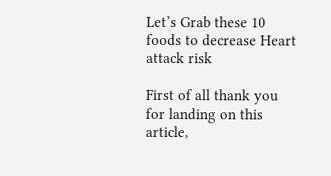Let’s Grab these 10 foods to decrease Heart attack risk

First of all thank you for landing on this article,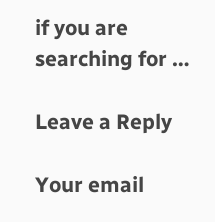if you are searching for …

Leave a Reply

Your email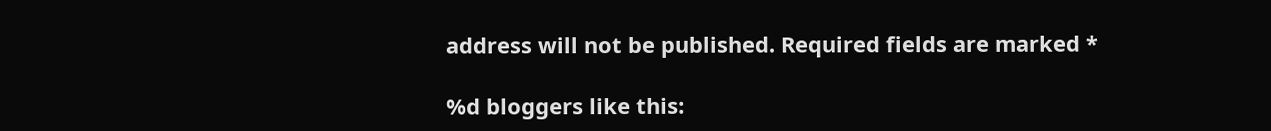address will not be published. Required fields are marked *

%d bloggers like this: